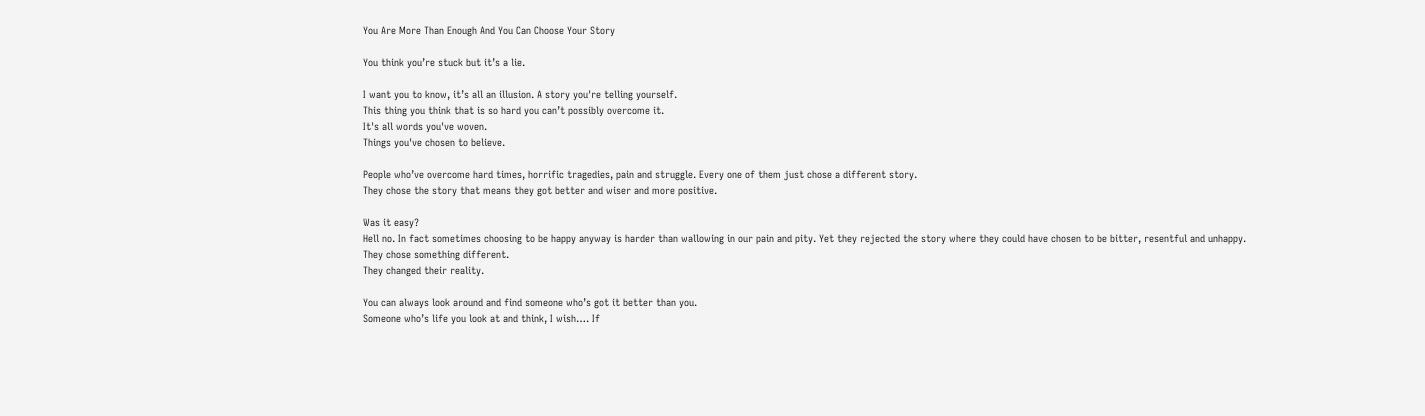You Are More Than Enough And You Can Choose Your Story

You think you’re stuck but it’s a lie.

I want you to know, it’s all an illusion. A story you're telling yourself.
This thing you think that is so hard you can’t possibly overcome it.
It's all words you've woven.
Things you've chosen to believe.

People who’ve overcome hard times, horrific tragedies, pain and struggle. Every one of them just chose a different story.
They chose the story that means they got better and wiser and more positive.

Was it easy?
Hell no. In fact sometimes choosing to be happy anyway is harder than wallowing in our pain and pity. Yet they rejected the story where they could have chosen to be bitter, resentful and unhappy.
They chose something different.
They changed their reality.

You can always look around and find someone who’s got it better than you.
Someone who’s life you look at and think, I wish…. If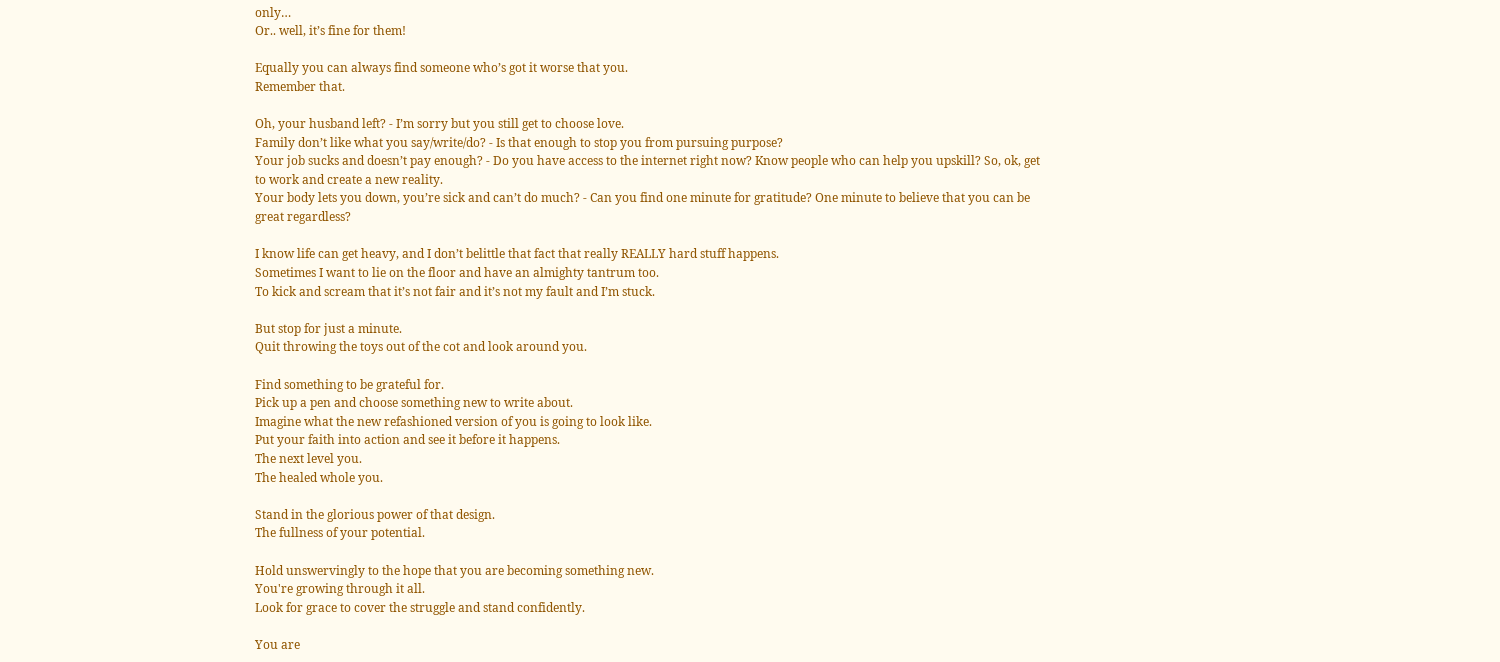only…
Or.. well, it’s fine for them!

Equally you can always find someone who’s got it worse that you.
Remember that.

Oh, your husband left? - I’m sorry but you still get to choose love.
Family don’t like what you say/write/do? - Is that enough to stop you from pursuing purpose?
Your job sucks and doesn’t pay enough? - Do you have access to the internet right now? Know people who can help you upskill? So, ok, get to work and create a new reality.
Your body lets you down, you’re sick and can’t do much? - Can you find one minute for gratitude? One minute to believe that you can be great regardless?

I know life can get heavy, and I don’t belittle that fact that really REALLY hard stuff happens.
Sometimes I want to lie on the floor and have an almighty tantrum too.
To kick and scream that it’s not fair and it’s not my fault and I’m stuck.

But stop for just a minute.
Quit throwing the toys out of the cot and look around you.

Find something to be grateful for.
Pick up a pen and choose something new to write about.
Imagine what the new refashioned version of you is going to look like.
Put your faith into action and see it before it happens.
The next level you.
The healed whole you.

Stand in the glorious power of that design.
The fullness of your potential.

Hold unswervingly to the hope that you are becoming something new.
You're growing through it all.
Look for grace to cover the struggle and stand confidently.

You are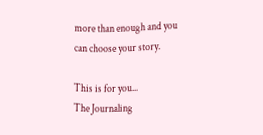more than enough and you can choose your story.

This is for you...
The Journaling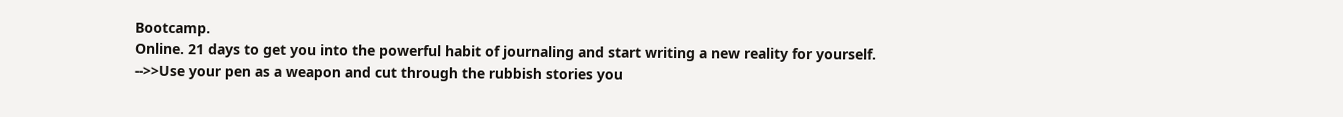Bootcamp.
Online. 21 days to get you into the powerful habit of journaling and start writing a new reality for yourself.
-->>Use your pen as a weapon and cut through the rubbish stories you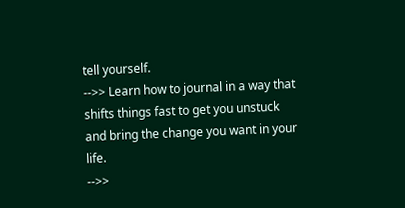tell yourself.
-->> Learn how to journal in a way that shifts things fast to get you unstuck and bring the change you want in your life.
-->>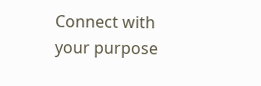Connect with your purpose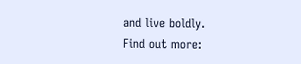and live boldly.
Find out more: